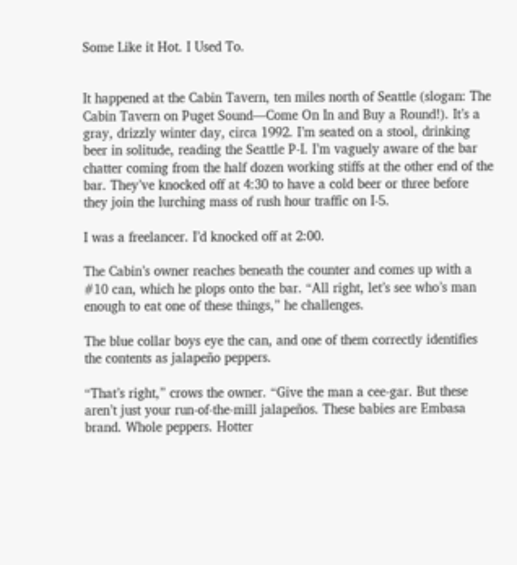Some Like it Hot. I Used To.


It happened at the Cabin Tavern, ten miles north of Seattle (slogan: The Cabin Tavern on Puget Sound—Come On In and Buy a Round!). It’s a gray, drizzly winter day, circa 1992. I’m seated on a stool, drinking beer in solitude, reading the Seattle P-I. I’m vaguely aware of the bar chatter coming from the half dozen working stiffs at the other end of the bar. They’ve knocked off at 4:30 to have a cold beer or three before they join the lurching mass of rush hour traffic on I-5.

I was a freelancer. I’d knocked off at 2:00.

The Cabin’s owner reaches beneath the counter and comes up with a #10 can, which he plops onto the bar. “All right, let’s see who’s man enough to eat one of these things,” he challenges.

The blue collar boys eye the can, and one of them correctly identifies the contents as jalapeño peppers.

“That’s right,” crows the owner. “Give the man a cee-gar. But these aren’t just your run-of-the-mill jalapeños. These babies are Embasa brand. Whole peppers. Hotter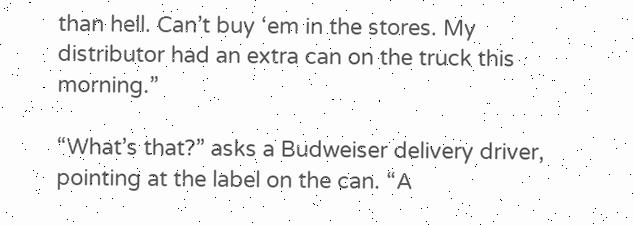than hell. Can’t buy ‘em in the stores. My distributor had an extra can on the truck this morning.”

“What’s that?” asks a Budweiser delivery driver, pointing at the label on the can. “A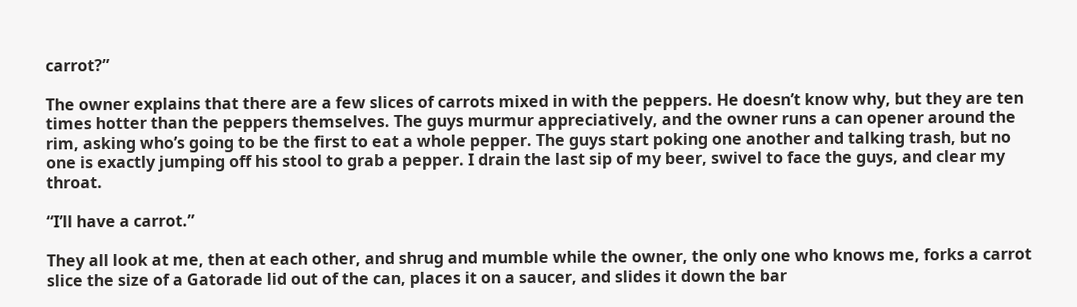carrot?”

The owner explains that there are a few slices of carrots mixed in with the peppers. He doesn’t know why, but they are ten times hotter than the peppers themselves. The guys murmur appreciatively, and the owner runs a can opener around the rim, asking who’s going to be the first to eat a whole pepper. The guys start poking one another and talking trash, but no one is exactly jumping off his stool to grab a pepper. I drain the last sip of my beer, swivel to face the guys, and clear my throat.

“I’ll have a carrot.”

They all look at me, then at each other, and shrug and mumble while the owner, the only one who knows me, forks a carrot slice the size of a Gatorade lid out of the can, places it on a saucer, and slides it down the bar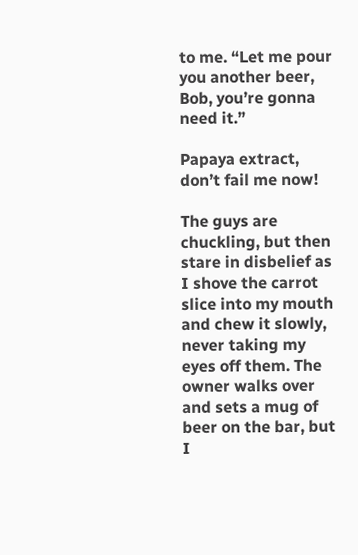to me. “Let me pour you another beer, Bob, you’re gonna need it.”

Papaya extract, don’t fail me now!

The guys are chuckling, but then stare in disbelief as I shove the carrot slice into my mouth and chew it slowly, never taking my eyes off them. The owner walks over and sets a mug of beer on the bar, but I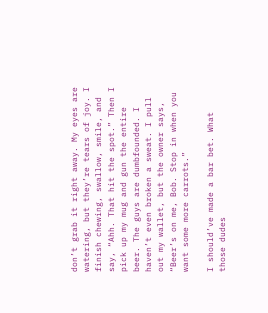don’t grab it right away. My eyes are watering, but they’re tears of joy. I finish chewing, swallow, smile, and say, “Ahh. That hit the spot.” Then I pick up my mug and gun the entire beer. The guys are dumbfounded. I haven’t even broken a sweat. I pull out my wallet, but the owner says, “Beer’s on me, Bob. Stop in when you want some more carrots.”

I should’ve made a bar bet. What those dudes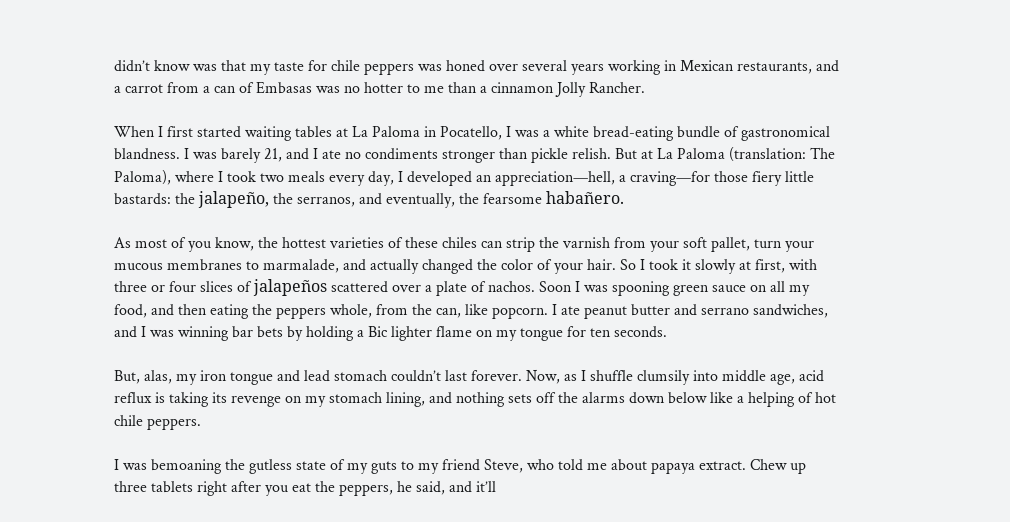didn’t know was that my taste for chile peppers was honed over several years working in Mexican restaurants, and a carrot from a can of Embasas was no hotter to me than a cinnamon Jolly Rancher.

When I first started waiting tables at La Paloma in Pocatello, I was a white bread-eating bundle of gastronomical blandness. I was barely 21, and I ate no condiments stronger than pickle relish. But at La Paloma (translation: The Paloma), where I took two meals every day, I developed an appreciation—hell, a craving—for those fiery little bastards: the jalapeño, the serranos, and eventually, the fearsome habañero.

As most of you know, the hottest varieties of these chiles can strip the varnish from your soft pallet, turn your mucous membranes to marmalade, and actually changed the color of your hair. So I took it slowly at first, with three or four slices of jalapeños scattered over a plate of nachos. Soon I was spooning green sauce on all my food, and then eating the peppers whole, from the can, like popcorn. I ate peanut butter and serrano sandwiches, and I was winning bar bets by holding a Bic lighter flame on my tongue for ten seconds.

But, alas, my iron tongue and lead stomach couldn’t last forever. Now, as I shuffle clumsily into middle age, acid reflux is taking its revenge on my stomach lining, and nothing sets off the alarms down below like a helping of hot chile peppers.

I was bemoaning the gutless state of my guts to my friend Steve, who told me about papaya extract. Chew up three tablets right after you eat the peppers, he said, and it’ll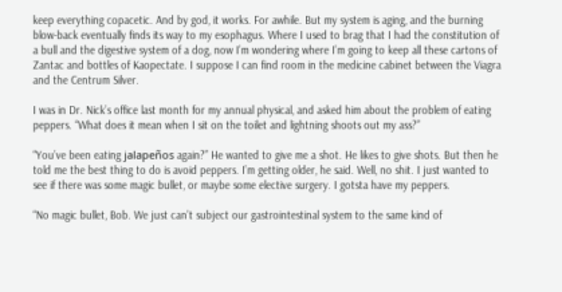keep everything copacetic. And by god, it works. For awhile. But my system is aging, and the burning blow-back eventually finds its way to my esophagus. Where I used to brag that I had the constitution of a bull and the digestive system of a dog, now I’m wondering where I’m going to keep all these cartons of Zantac and bottles of Kaopectate. I suppose I can find room in the medicine cabinet between the Viagra and the Centrum Silver.

I was in Dr. Nick’s office last month for my annual physical, and asked him about the problem of eating peppers. “What does it mean when I sit on the toilet and lightning shoots out my ass?”

“You’ve been eating jalapeños again?” He wanted to give me a shot. He likes to give shots. But then he told me the best thing to do is avoid peppers. I’m getting older, he said. Well, no shit. I just wanted to see if there was some magic bullet, or maybe some elective surgery. I gotsta have my peppers.

“No magic bullet, Bob. We just can’t subject our gastrointestinal system to the same kind of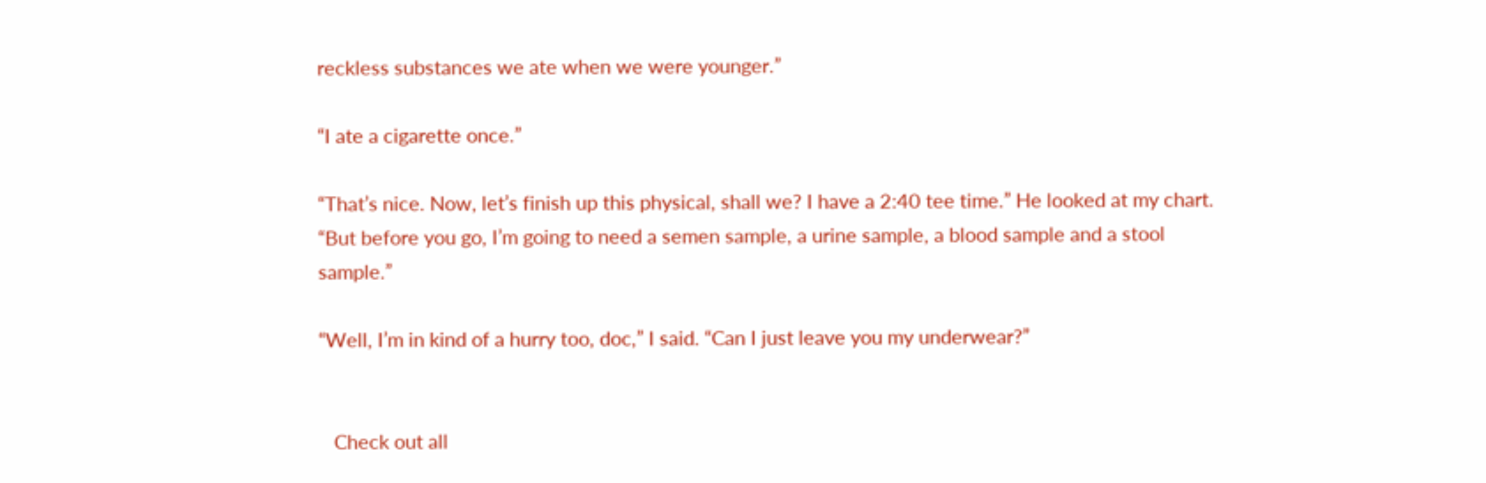reckless substances we ate when we were younger.”

“I ate a cigarette once.”

“That’s nice. Now, let’s finish up this physical, shall we? I have a 2:40 tee time.” He looked at my chart. “But before you go, I’m going to need a semen sample, a urine sample, a blood sample and a stool sample.”

“Well, I’m in kind of a hurry too, doc,” I said. “Can I just leave you my underwear?”


   Check out all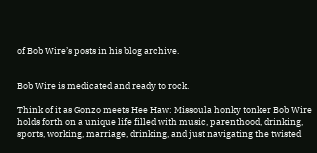of Bob Wire’s posts in his blog archive.


Bob Wire is medicated and ready to rock.

Think of it as Gonzo meets Hee Haw: Missoula honky tonker Bob Wire holds forth on a unique life filled with music, parenthood, drinking, sports, working, marriage, drinking, and just navigating the twisted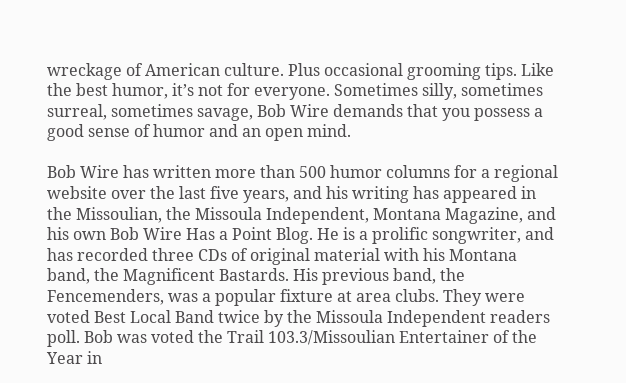wreckage of American culture. Plus occasional grooming tips. Like the best humor, it’s not for everyone. Sometimes silly, sometimes surreal, sometimes savage, Bob Wire demands that you possess a good sense of humor and an open mind.

Bob Wire has written more than 500 humor columns for a regional website over the last five years, and his writing has appeared in the Missoulian, the Missoula Independent, Montana Magazine, and his own Bob Wire Has a Point Blog. He is a prolific songwriter, and has recorded three CDs of original material with his Montana band, the Magnificent Bastards. His previous band, the Fencemenders, was a popular fixture at area clubs. They were voted Best Local Band twice by the Missoula Independent readers poll. Bob was voted the Trail 103.3/Missoulian Entertainer of the Year in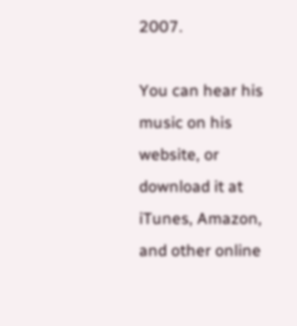2007.

You can hear his music on his website, or download it at iTunes, Amazon, and other online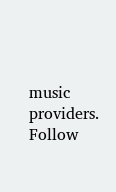music providers. Follow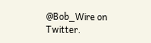@Bob_Wire on Twitter.